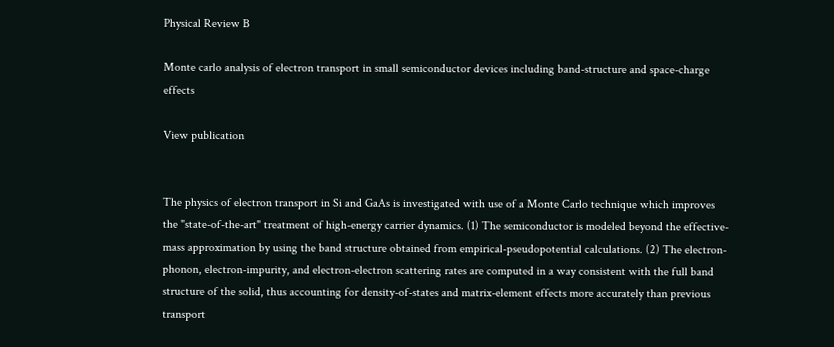Physical Review B

Monte carlo analysis of electron transport in small semiconductor devices including band-structure and space-charge effects

View publication


The physics of electron transport in Si and GaAs is investigated with use of a Monte Carlo technique which improves the "state-of-the-art" treatment of high-energy carrier dynamics. (1) The semiconductor is modeled beyond the effective-mass approximation by using the band structure obtained from empirical-pseudopotential calculations. (2) The electron-phonon, electron-impurity, and electron-electron scattering rates are computed in a way consistent with the full band structure of the solid, thus accounting for density-of-states and matrix-element effects more accurately than previous transport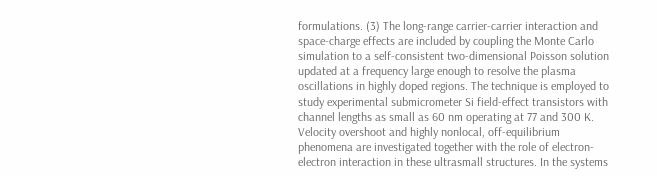formulations. (3) The long-range carrier-carrier interaction and space-charge effects are included by coupling the Monte Carlo simulation to a self-consistent two-dimensional Poisson solution updated at a frequency large enough to resolve the plasma oscillations in highly doped regions. The technique is employed to study experimental submicrometer Si field-effect transistors with channel lengths as small as 60 nm operating at 77 and 300 K. Velocity overshoot and highly nonlocal, off-equilibrium phenomena are investigated together with the role of electron-electron interaction in these ultrasmall structures. In the systems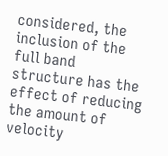considered, the inclusion of the full band structure has the effect of reducing the amount of velocity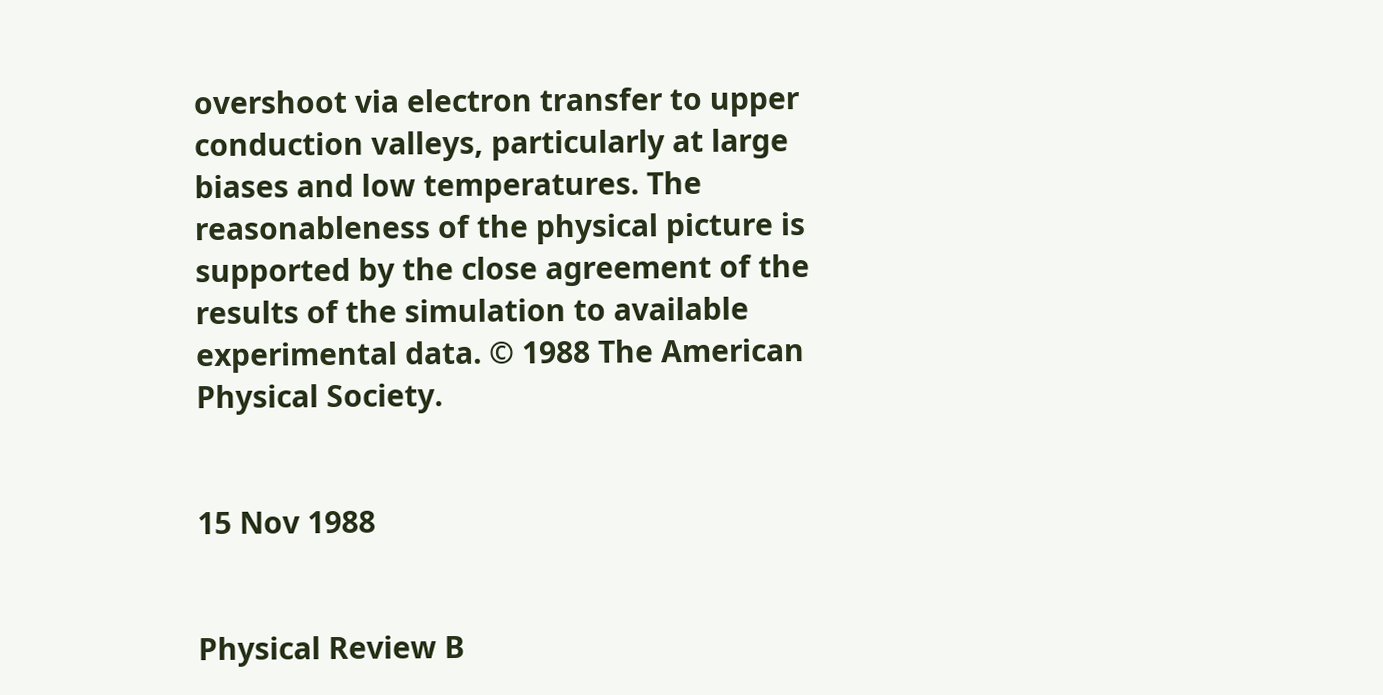overshoot via electron transfer to upper conduction valleys, particularly at large biases and low temperatures. The reasonableness of the physical picture is supported by the close agreement of the results of the simulation to available experimental data. © 1988 The American Physical Society.


15 Nov 1988


Physical Review B